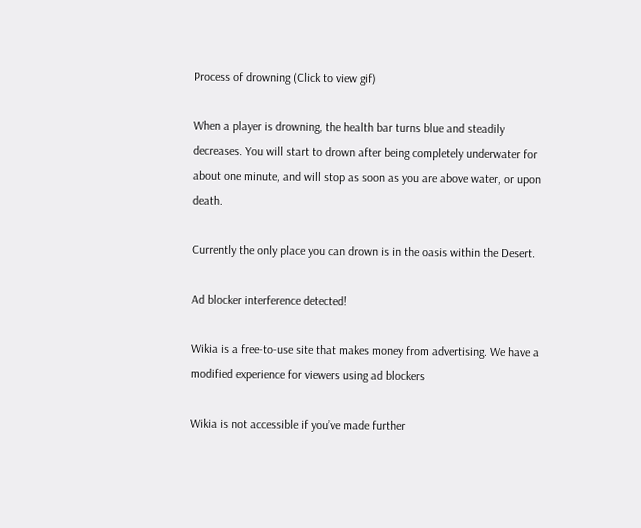Process of drowning (Click to view gif)

When a player is drowning, the health bar turns blue and steadily decreases. You will start to drown after being completely underwater for about one minute, and will stop as soon as you are above water, or upon death.

Currently the only place you can drown is in the oasis within the Desert.

Ad blocker interference detected!

Wikia is a free-to-use site that makes money from advertising. We have a modified experience for viewers using ad blockers

Wikia is not accessible if you’ve made further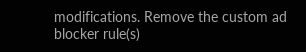modifications. Remove the custom ad blocker rule(s)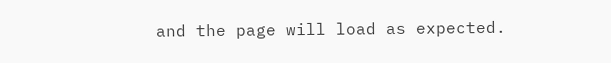and the page will load as expected.